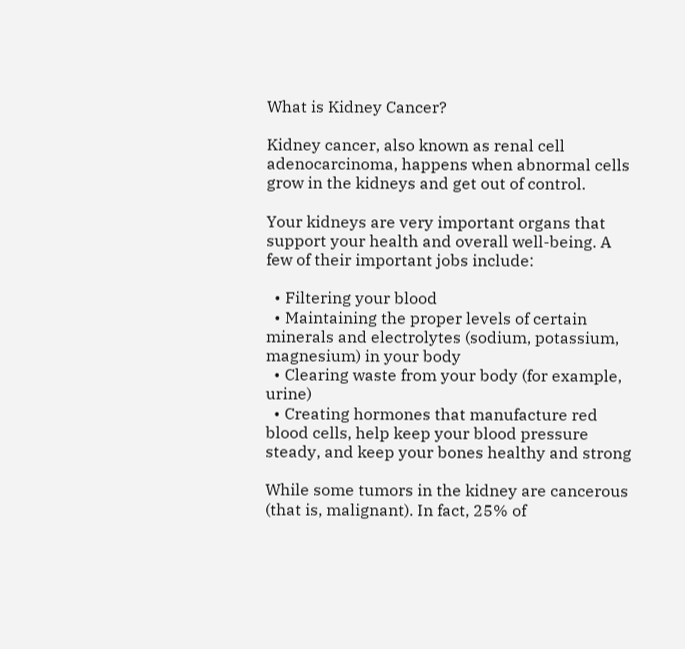What is Kidney Cancer?

Kidney cancer, also known as renal cell adenocarcinoma, happens when abnormal cells grow in the kidneys and get out of control.

Your kidneys are very important organs that support your health and overall well-being. A few of their important jobs include:

  • Filtering your blood
  • Maintaining the proper levels of certain minerals and electrolytes (sodium, potassium, magnesium) in your body
  • Clearing waste from your body (for example, urine)
  • Creating hormones that manufacture red blood cells, help keep your blood pressure steady, and keep your bones healthy and strong

While some tumors in the kidney are cancerous (that is, malignant). In fact, 25% of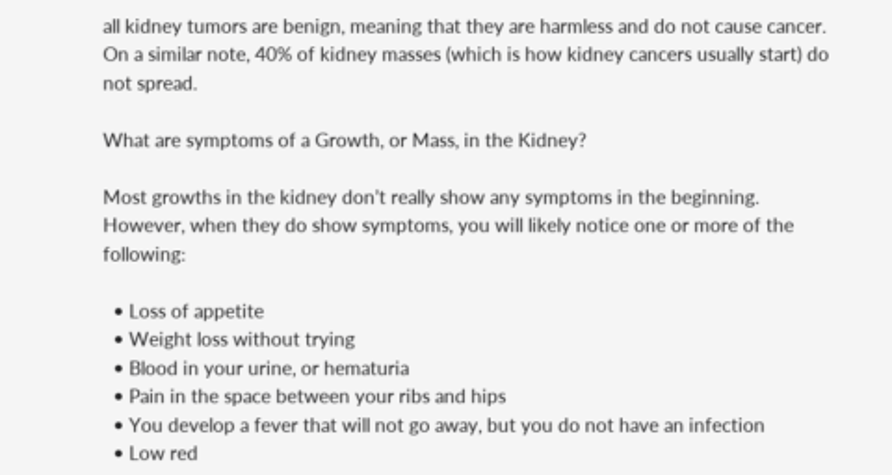all kidney tumors are benign, meaning that they are harmless and do not cause cancer. On a similar note, 40% of kidney masses (which is how kidney cancers usually start) do not spread.

What are symptoms of a Growth, or Mass, in the Kidney?

Most growths in the kidney don’t really show any symptoms in the beginning. However, when they do show symptoms, you will likely notice one or more of the following:

  • Loss of appetite
  • Weight loss without trying
  • Blood in your urine, or hematuria
  • Pain in the space between your ribs and hips
  • You develop a fever that will not go away, but you do not have an infection
  • Low red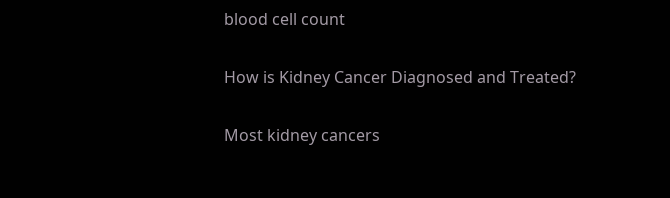blood cell count

How is Kidney Cancer Diagnosed and Treated?

Most kidney cancers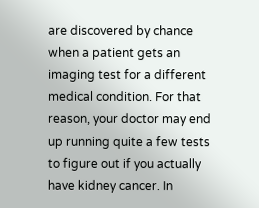are discovered by chance when a patient gets an imaging test for a different medical condition. For that reason, your doctor may end up running quite a few tests to figure out if you actually have kidney cancer. In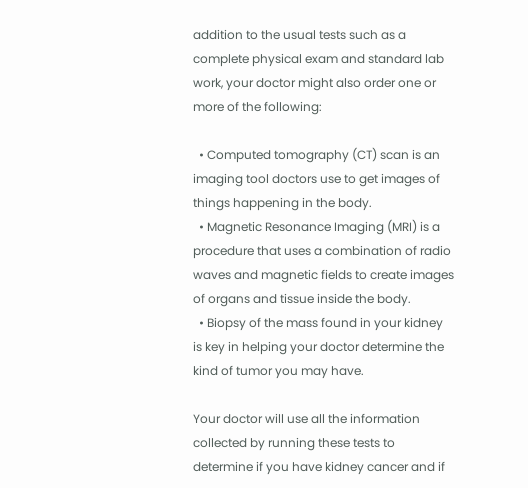addition to the usual tests such as a complete physical exam and standard lab work, your doctor might also order one or more of the following:

  • Computed tomography (CT) scan is an imaging tool doctors use to get images of things happening in the body.
  • Magnetic Resonance Imaging (MRI) is a procedure that uses a combination of radio waves and magnetic fields to create images of organs and tissue inside the body.
  • Biopsy of the mass found in your kidney is key in helping your doctor determine the kind of tumor you may have.

Your doctor will use all the information collected by running these tests to determine if you have kidney cancer and if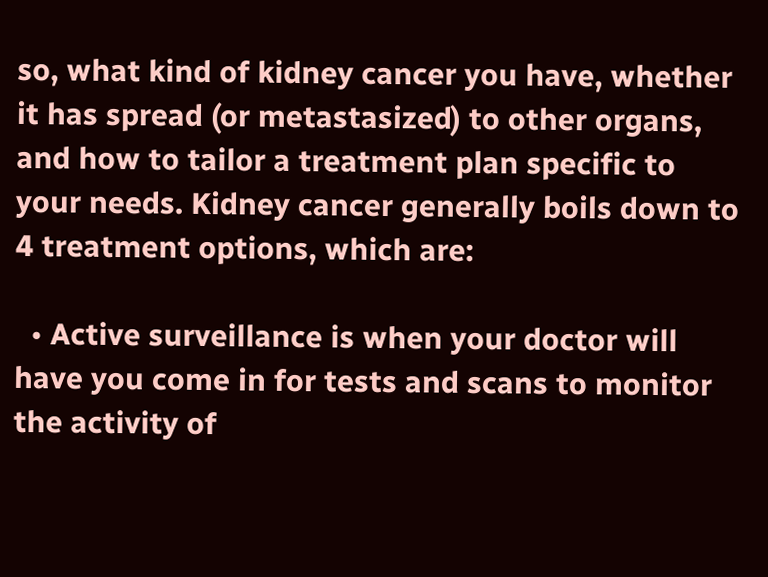so, what kind of kidney cancer you have, whether it has spread (or metastasized) to other organs, and how to tailor a treatment plan specific to your needs. Kidney cancer generally boils down to 4 treatment options, which are:

  • Active surveillance is when your doctor will have you come in for tests and scans to monitor the activity of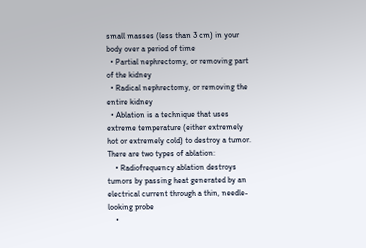small masses (less than 3 cm) in your body over a period of time
  • Partial nephrectomy, or removing part of the kidney
  • Radical nephrectomy, or removing the entire kidney
  • Ablation is a technique that uses extreme temperature (either extremely hot or extremely cold) to destroy a tumor. There are two types of ablation:
    • Radiofrequency ablation destroys tumors by passing heat generated by an electrical current through a thin, needle-looking probe
    •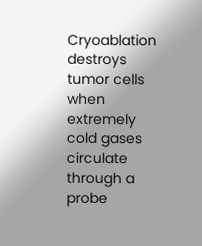Cryoablation destroys tumor cells when extremely cold gases circulate through a probe